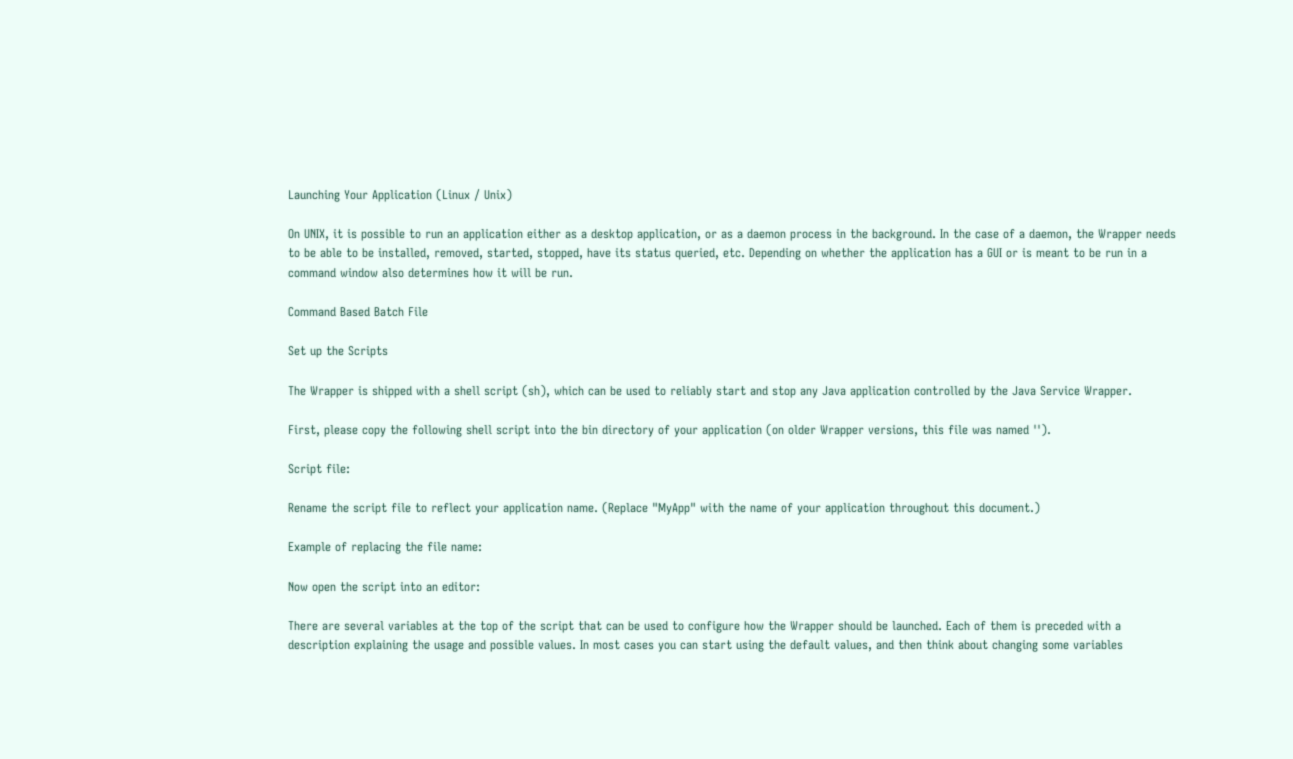Launching Your Application (Linux / Unix)

On UNIX, it is possible to run an application either as a desktop application, or as a daemon process in the background. In the case of a daemon, the Wrapper needs to be able to be installed, removed, started, stopped, have its status queried, etc. Depending on whether the application has a GUI or is meant to be run in a command window also determines how it will be run.

Command Based Batch File

Set up the Scripts

The Wrapper is shipped with a shell script (sh), which can be used to reliably start and stop any Java application controlled by the Java Service Wrapper.

First, please copy the following shell script into the bin directory of your application (on older Wrapper versions, this file was named '').

Script file:

Rename the script file to reflect your application name. (Replace "MyApp" with the name of your application throughout this document.)

Example of replacing the file name:

Now open the script into an editor:

There are several variables at the top of the script that can be used to configure how the Wrapper should be launched. Each of them is preceded with a description explaining the usage and possible values. In most cases you can start using the default values, and then think about changing some variables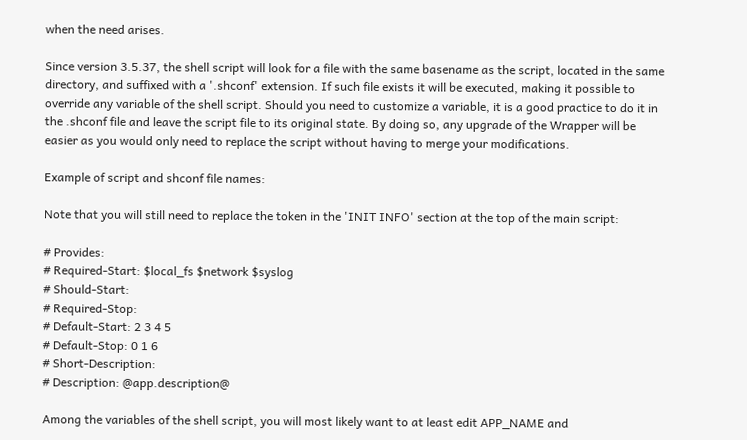when the need arises.

Since version 3.5.37, the shell script will look for a file with the same basename as the script, located in the same directory, and suffixed with a '.shconf' extension. If such file exists it will be executed, making it possible to override any variable of the shell script. Should you need to customize a variable, it is a good practice to do it in the .shconf file and leave the script file to its original state. By doing so, any upgrade of the Wrapper will be easier as you would only need to replace the script without having to merge your modifications.

Example of script and shconf file names:

Note that you will still need to replace the token in the 'INIT INFO' section at the top of the main script:

# Provides:
# Required-Start: $local_fs $network $syslog
# Should-Start:
# Required-Stop:
# Default-Start: 2 3 4 5
# Default-Stop: 0 1 6
# Short-Description:
# Description: @app.description@

Among the variables of the shell script, you will most likely want to at least edit APP_NAME and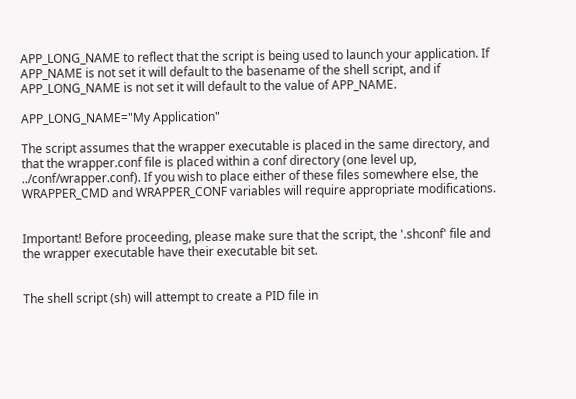APP_LONG_NAME to reflect that the script is being used to launch your application. If APP_NAME is not set it will default to the basename of the shell script, and if APP_LONG_NAME is not set it will default to the value of APP_NAME.

APP_LONG_NAME="My Application"

The script assumes that the wrapper executable is placed in the same directory, and that the wrapper.conf file is placed within a conf directory (one level up, ../conf/wrapper.conf). If you wish to place either of these files somewhere else, the WRAPPER_CMD and WRAPPER_CONF variables will require appropriate modifications.


Important! Before proceeding, please make sure that the script, the '.shconf' file and the wrapper executable have their executable bit set.


The shell script (sh) will attempt to create a PID file in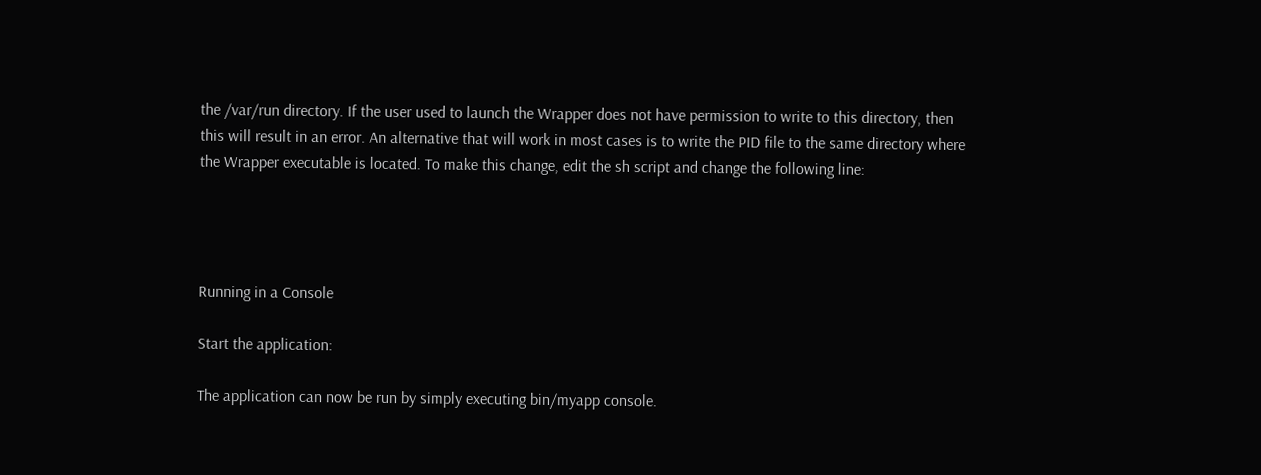the /var/run directory. If the user used to launch the Wrapper does not have permission to write to this directory, then this will result in an error. An alternative that will work in most cases is to write the PID file to the same directory where the Wrapper executable is located. To make this change, edit the sh script and change the following line:




Running in a Console

Start the application:

The application can now be run by simply executing bin/myapp console.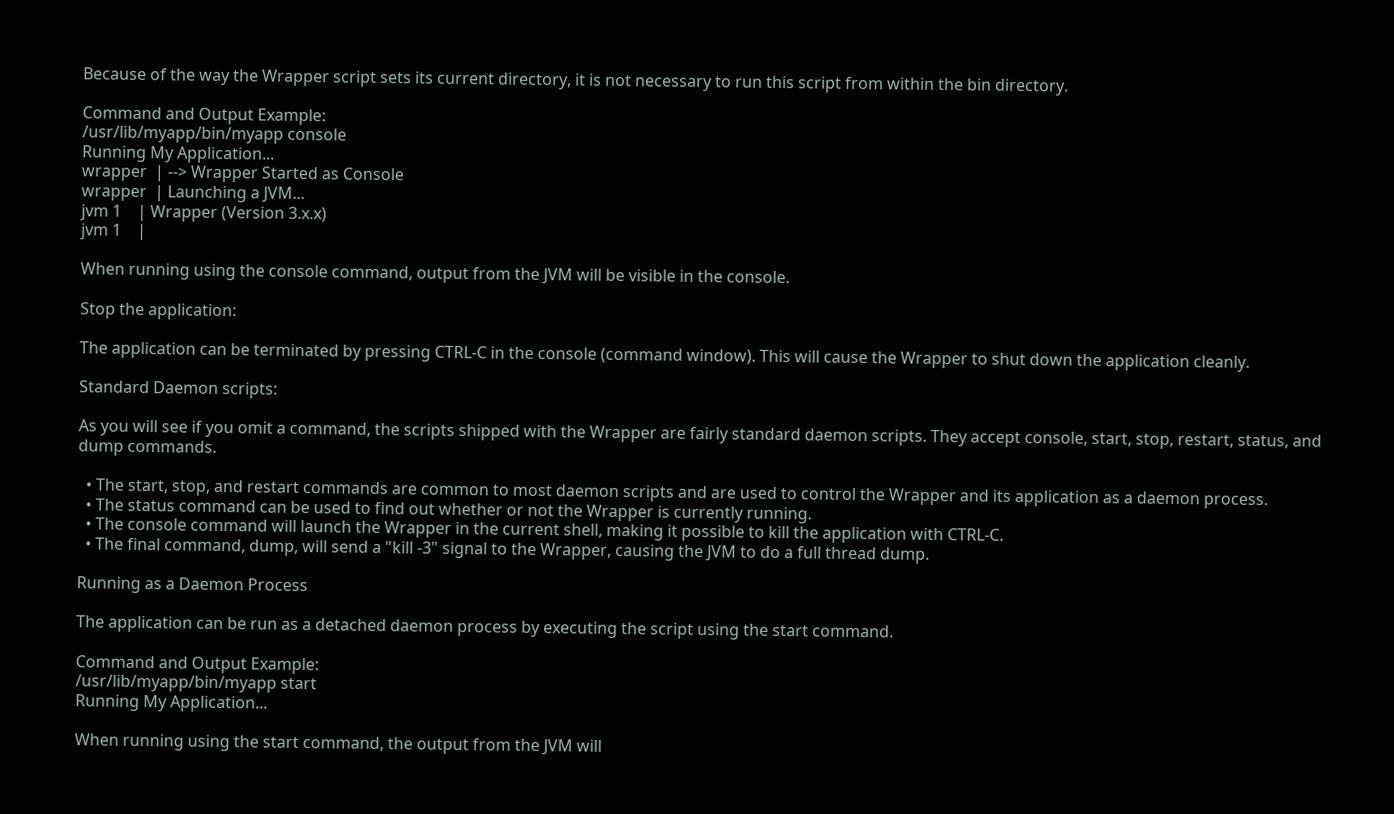Because of the way the Wrapper script sets its current directory, it is not necessary to run this script from within the bin directory.

Command and Output Example:
/usr/lib/myapp/bin/myapp console
Running My Application...
wrapper  | --> Wrapper Started as Console
wrapper  | Launching a JVM...
jvm 1    | Wrapper (Version 3.x.x)
jvm 1    |

When running using the console command, output from the JVM will be visible in the console.

Stop the application:

The application can be terminated by pressing CTRL-C in the console (command window). This will cause the Wrapper to shut down the application cleanly.

Standard Daemon scripts:

As you will see if you omit a command, the scripts shipped with the Wrapper are fairly standard daemon scripts. They accept console, start, stop, restart, status, and dump commands.

  • The start, stop, and restart commands are common to most daemon scripts and are used to control the Wrapper and its application as a daemon process.
  • The status command can be used to find out whether or not the Wrapper is currently running.
  • The console command will launch the Wrapper in the current shell, making it possible to kill the application with CTRL-C.
  • The final command, dump, will send a "kill -3" signal to the Wrapper, causing the JVM to do a full thread dump.

Running as a Daemon Process

The application can be run as a detached daemon process by executing the script using the start command.

Command and Output Example:
/usr/lib/myapp/bin/myapp start
Running My Application...

When running using the start command, the output from the JVM will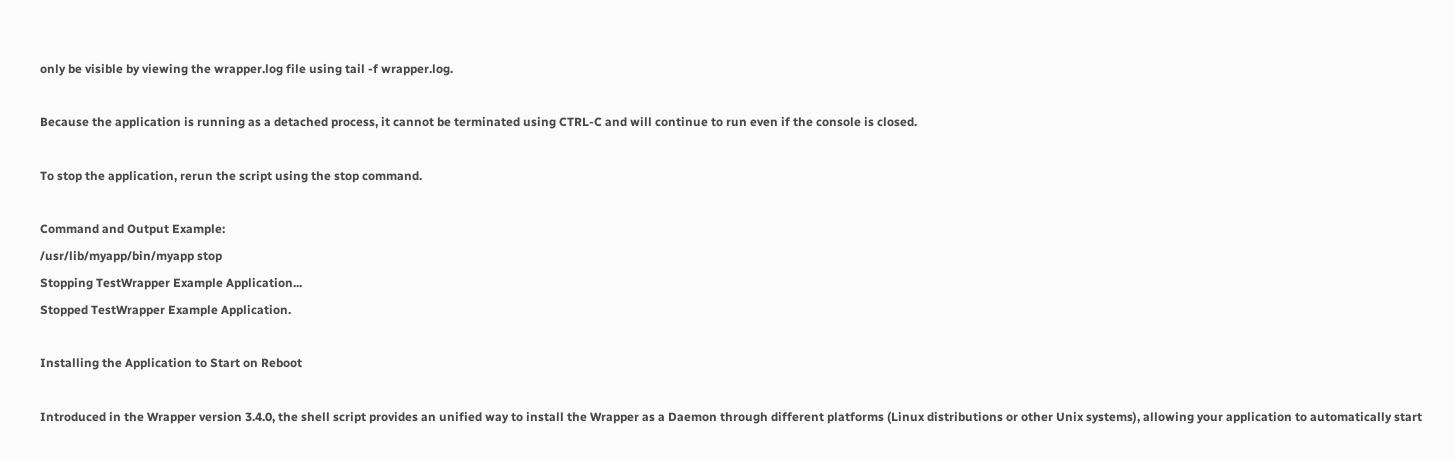only be visible by viewing the wrapper.log file using tail -f wrapper.log.

Because the application is running as a detached process, it cannot be terminated using CTRL-C and will continue to run even if the console is closed.

To stop the application, rerun the script using the stop command.

Command and Output Example:
/usr/lib/myapp/bin/myapp stop
Stopping TestWrapper Example Application...
Stopped TestWrapper Example Application.

Installing the Application to Start on Reboot

Introduced in the Wrapper version 3.4.0, the shell script provides an unified way to install the Wrapper as a Daemon through different platforms (Linux distributions or other Unix systems), allowing your application to automatically start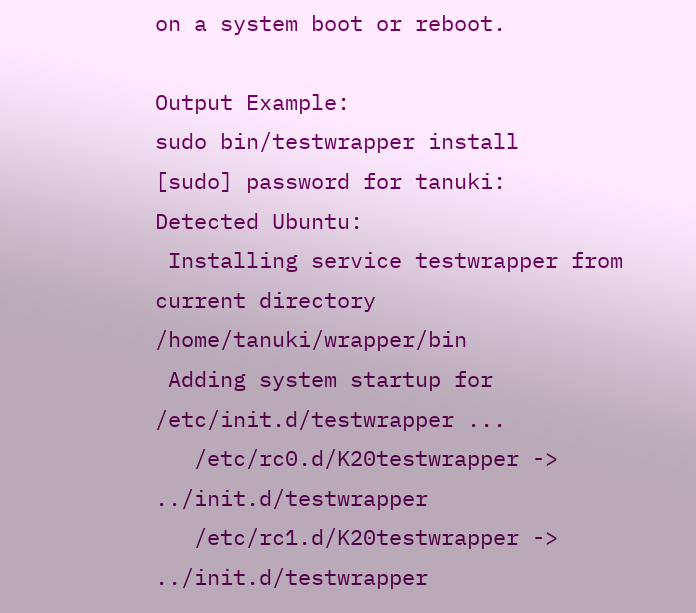on a system boot or reboot.

Output Example:
sudo bin/testwrapper install
[sudo] password for tanuki:
Detected Ubuntu:
 Installing service testwrapper from current directory /home/tanuki/wrapper/bin
 Adding system startup for /etc/init.d/testwrapper ...
   /etc/rc0.d/K20testwrapper -> ../init.d/testwrapper
   /etc/rc1.d/K20testwrapper -> ../init.d/testwrapper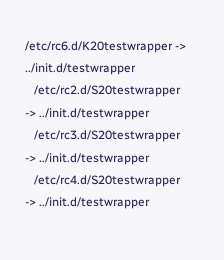/etc/rc6.d/K20testwrapper -> ../init.d/testwrapper
   /etc/rc2.d/S20testwrapper -> ../init.d/testwrapper
   /etc/rc3.d/S20testwrapper -> ../init.d/testwrapper
   /etc/rc4.d/S20testwrapper -> ../init.d/testwrapper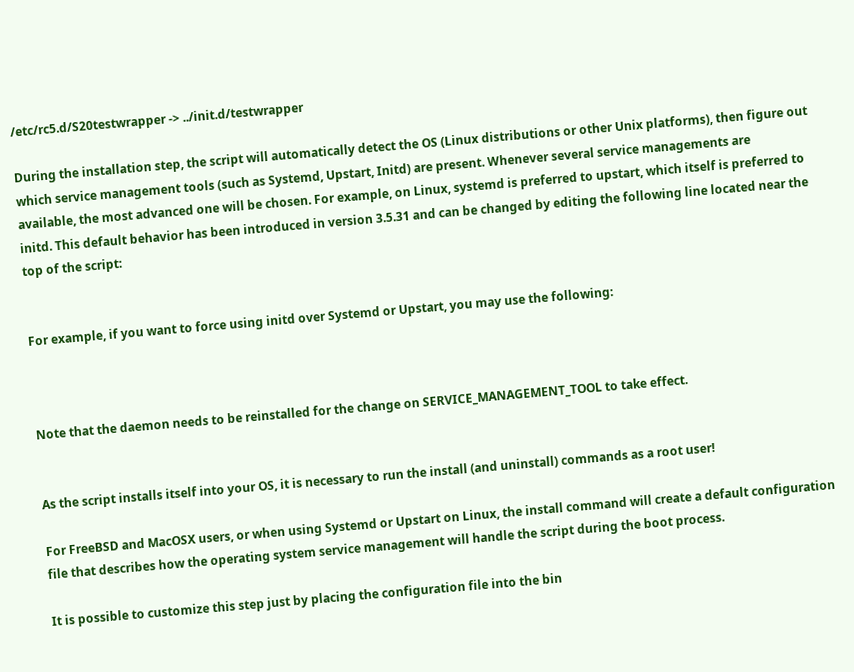/etc/rc5.d/S20testwrapper -> ../init.d/testwrapper

During the installation step, the script will automatically detect the OS (Linux distributions or other Unix platforms), then figure out which service management tools (such as Systemd, Upstart, Initd) are present. Whenever several service managements are available, the most advanced one will be chosen. For example, on Linux, systemd is preferred to upstart, which itself is preferred to initd. This default behavior has been introduced in version 3.5.31 and can be changed by editing the following line located near the top of the script:


For example, if you want to force using initd over Systemd or Upstart, you may use the following:



Note that the daemon needs to be reinstalled for the change on SERVICE_MANAGEMENT_TOOL to take effect.


As the script installs itself into your OS, it is necessary to run the install (and uninstall) commands as a root user!

For FreeBSD and MacOSX users, or when using Systemd or Upstart on Linux, the install command will create a default configuration file that describes how the operating system service management will handle the script during the boot process.

It is possible to customize this step just by placing the configuration file into the bin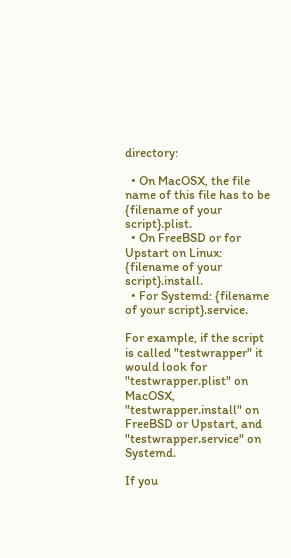directory:

  • On MacOSX, the file name of this file has to be {filename of your script}.plist.
  • On FreeBSD or for Upstart on Linux: {filename of your script}.install.
  • For Systemd: {filename of your script}.service.

For example, if the script is called "testwrapper" it would look for "testwrapper.plist" on MacOSX, "testwrapper.install" on FreeBSD or Upstart, and "testwrapper.service" on Systemd.

If you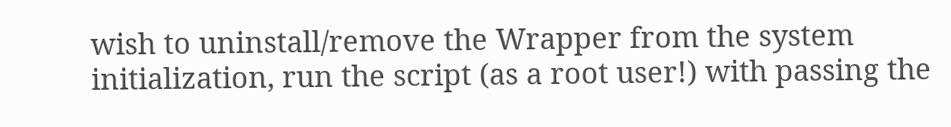wish to uninstall/remove the Wrapper from the system initialization, run the script (as a root user!) with passing the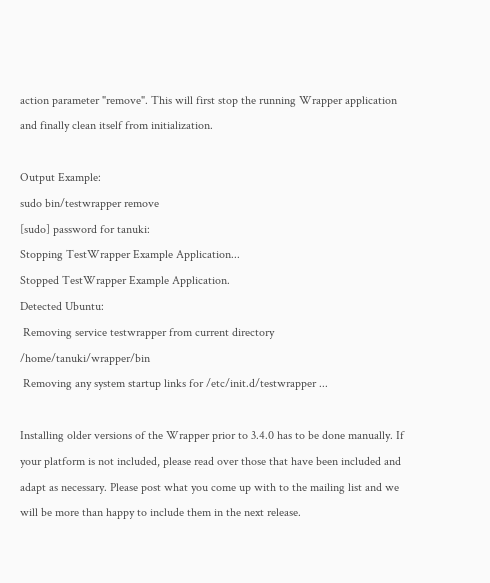action parameter "remove". This will first stop the running Wrapper application and finally clean itself from initialization.

Output Example:
sudo bin/testwrapper remove
[sudo] password for tanuki:
Stopping TestWrapper Example Application...
Stopped TestWrapper Example Application.
Detected Ubuntu:
 Removing service testwrapper from current directory /home/tanuki/wrapper/bin
 Removing any system startup links for /etc/init.d/testwrapper ...

Installing older versions of the Wrapper prior to 3.4.0 has to be done manually. If your platform is not included, please read over those that have been included and adapt as necessary. Please post what you come up with to the mailing list and we will be more than happy to include them in the next release.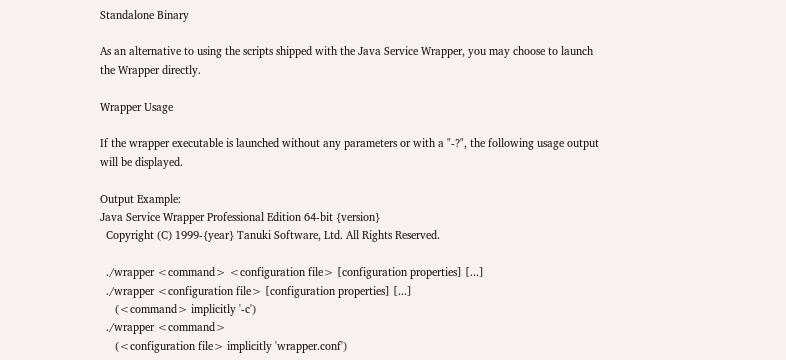Standalone Binary

As an alternative to using the scripts shipped with the Java Service Wrapper, you may choose to launch the Wrapper directly.

Wrapper Usage

If the wrapper executable is launched without any parameters or with a "-?", the following usage output will be displayed.

Output Example:
Java Service Wrapper Professional Edition 64-bit {version}
  Copyright (C) 1999-{year} Tanuki Software, Ltd. All Rights Reserved.

  ./wrapper <command> <configuration file> [configuration properties] [...]
  ./wrapper <configuration file> [configuration properties] [...]
     (<command> implicitly '-c')
  ./wrapper <command>
     (<configuration file> implicitly 'wrapper.conf')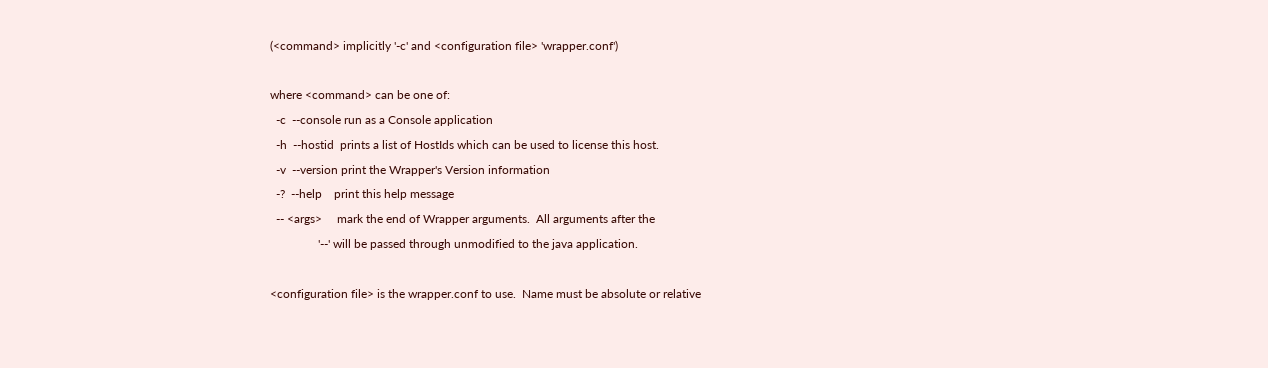(<command> implicitly '-c' and <configuration file> 'wrapper.conf')

where <command> can be one of:
  -c  --console run as a Console application
  -h  --hostid  prints a list of HostIds which can be used to license this host.
  -v  --version print the Wrapper's Version information
  -?  --help    print this help message
  -- <args>     mark the end of Wrapper arguments.  All arguments after the
                '--' will be passed through unmodified to the java application.

<configuration file> is the wrapper.conf to use.  Name must be absolute or relative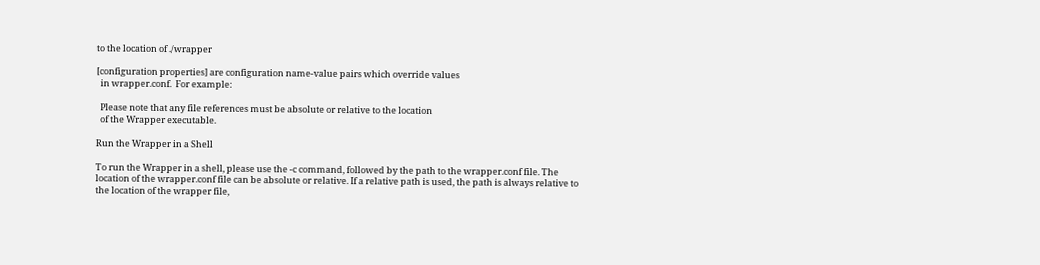to the location of ./wrapper

[configuration properties] are configuration name-value pairs which override values
  in wrapper.conf.  For example:

  Please note that any file references must be absolute or relative to the location
  of the Wrapper executable.

Run the Wrapper in a Shell

To run the Wrapper in a shell, please use the -c command, followed by the path to the wrapper.conf file. The location of the wrapper.conf file can be absolute or relative. If a relative path is used, the path is always relative to the location of the wrapper file,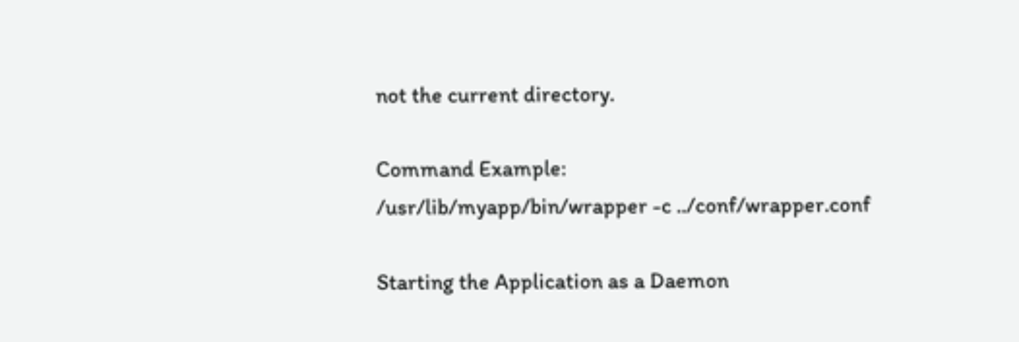not the current directory.

Command Example:
/usr/lib/myapp/bin/wrapper -c ../conf/wrapper.conf

Starting the Application as a Daemon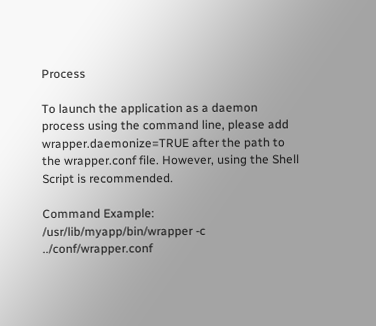Process

To launch the application as a daemon process using the command line, please add wrapper.daemonize=TRUE after the path to the wrapper.conf file. However, using the Shell Script is recommended.

Command Example:
/usr/lib/myapp/bin/wrapper -c ../conf/wrapper.conf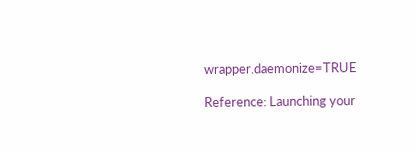wrapper.daemonize=TRUE

Reference: Launching your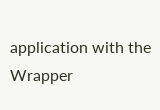application with the Wrapper